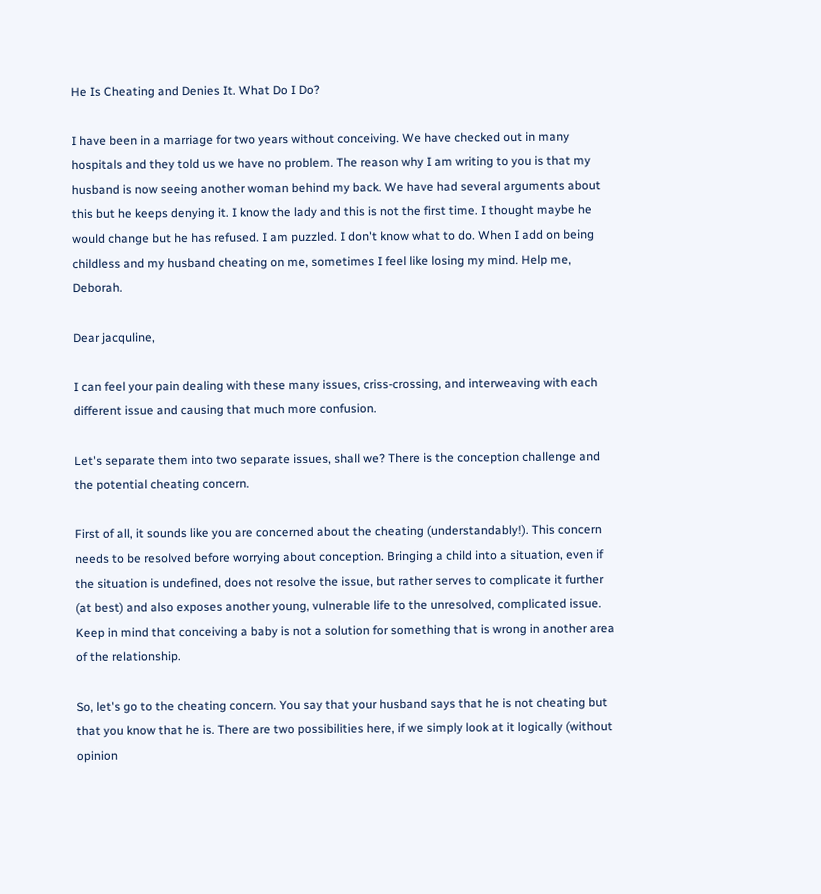He Is Cheating and Denies It. What Do I Do?

I have been in a marriage for two years without conceiving. We have checked out in many hospitals and they told us we have no problem. The reason why I am writing to you is that my husband is now seeing another woman behind my back. We have had several arguments about this but he keeps denying it. I know the lady and this is not the first time. I thought maybe he would change but he has refused. I am puzzled. I don't know what to do. When I add on being childless and my husband cheating on me, sometimes I feel like losing my mind. Help me, Deborah.

Dear jacquline,

I can feel your pain dealing with these many issues, criss-crossing, and interweaving with each different issue and causing that much more confusion.

Let's separate them into two separate issues, shall we? There is the conception challenge and the potential cheating concern.

First of all, it sounds like you are concerned about the cheating (understandably!). This concern needs to be resolved before worrying about conception. Bringing a child into a situation, even if the situation is undefined, does not resolve the issue, but rather serves to complicate it further (at best) and also exposes another young, vulnerable life to the unresolved, complicated issue. Keep in mind that conceiving a baby is not a solution for something that is wrong in another area of the relationship.

So, let's go to the cheating concern. You say that your husband says that he is not cheating but that you know that he is. There are two possibilities here, if we simply look at it logically (without opinion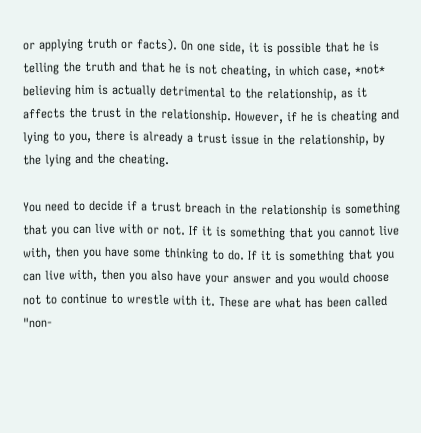or applying truth or facts). On one side, it is possible that he is telling the truth and that he is not cheating, in which case, *not* believing him is actually detrimental to the relationship, as it affects the trust in the relationship. However, if he is cheating and lying to you, there is already a trust issue in the relationship, by the lying and the cheating.

You need to decide if a trust breach in the relationship is something that you can live with or not. If it is something that you cannot live with, then you have some thinking to do. If it is something that you can live with, then you also have your answer and you would choose not to continue to wrestle with it. These are what has been called "non-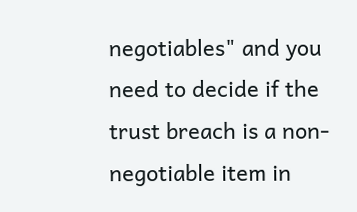negotiables" and you need to decide if the trust breach is a non-negotiable item in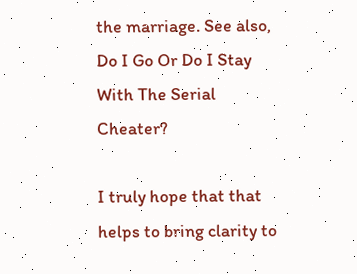the marriage. See also, Do I Go Or Do I Stay With The Serial Cheater?

I truly hope that that helps to bring clarity to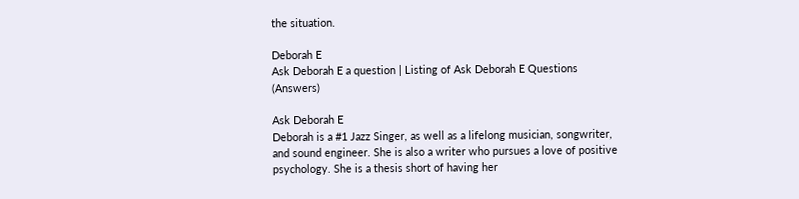the situation.

Deborah E
Ask Deborah E a question | Listing of Ask Deborah E Questions (Answers)

Ask Deborah E
Deborah is a #1 Jazz Singer, as well as a lifelong musician, songwriter, and sound engineer. She is also a writer who pursues a love of positive psychology. She is a thesis short of having her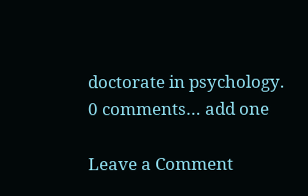doctorate in psychology.
0 comments… add one

Leave a Comment